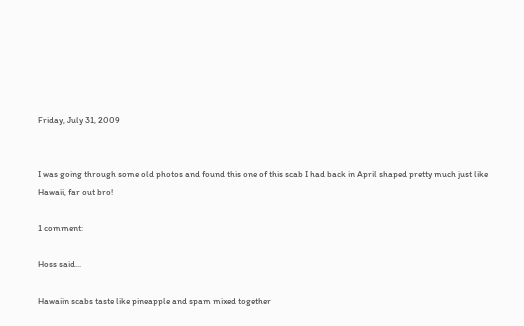Friday, July 31, 2009


I was going through some old photos and found this one of this scab I had back in April shaped pretty much just like Hawaii, far out bro!

1 comment:

Hoss said...

Hawaiin scabs taste like pineapple and spam mixed together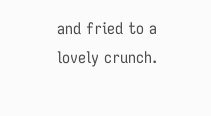and fried to a lovely crunch.